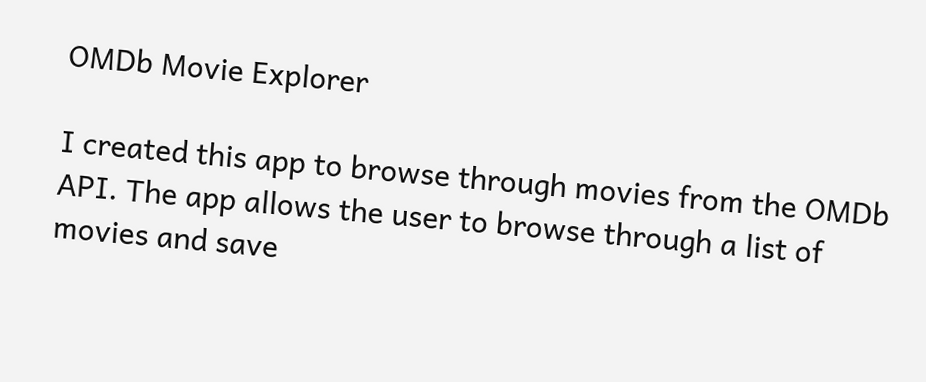OMDb Movie Explorer

I created this app to browse through movies from the OMDb API. The app allows the user to browse through a list of movies and save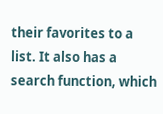their favorites to a list. It also has a search function, which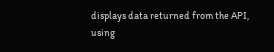displays data returned from the API, using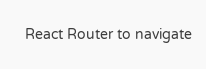React Router to navigate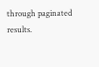through paginated results.